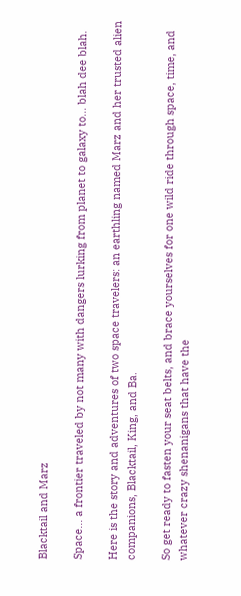Blacktail and Marz

Space… a frontier traveled by not many with dangers lurking from planet to galaxy to… blah dee blah.

Here is the story and adventures of two space travelers: an earthling named Marz and her trusted alien companions, Blacktail, King, and Ba.

So get ready to fasten your seat belts, and brace yourselves for one wild ride through space, time, and whatever crazy shenanigans that have the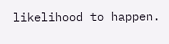likelihood to happen.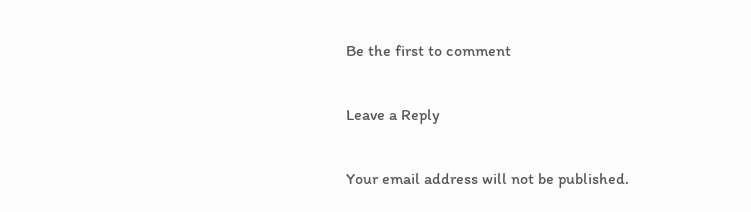Be the first to comment

Leave a Reply

Your email address will not be published.